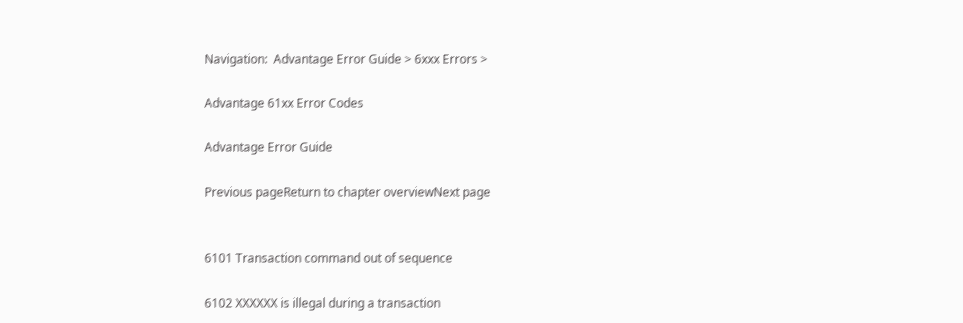Navigation:  Advantage Error Guide > 6xxx Errors >

Advantage 61xx Error Codes

Advantage Error Guide

Previous pageReturn to chapter overviewNext page


6101 Transaction command out of sequence

6102 XXXXXX is illegal during a transaction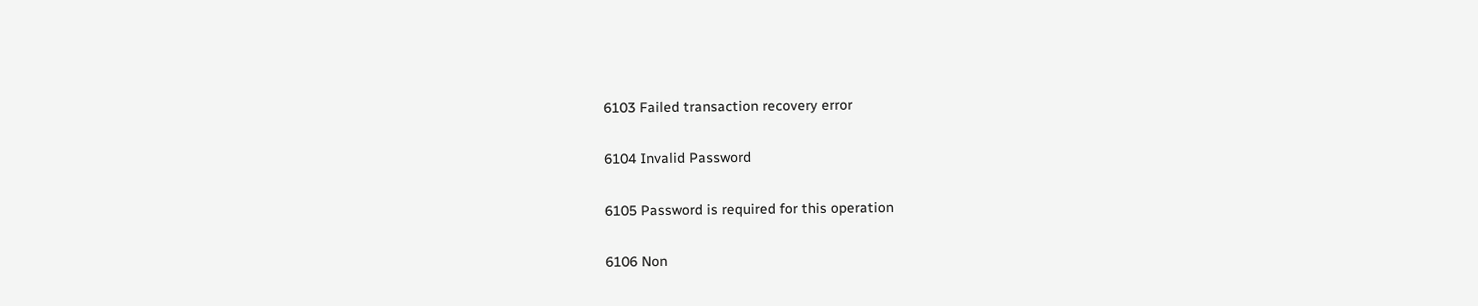6103 Failed transaction recovery error

6104 Invalid Password

6105 Password is required for this operation

6106 Non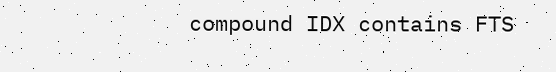compound IDX contains FTS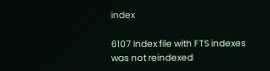index

6107 Index file with FTS indexes was not reindexed